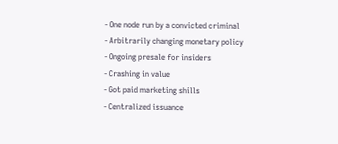- One node run by a convicted criminal
- Arbitrarily changing monetary policy
- Ongoing presale for insiders
- Crashing in value
- Got paid marketing shills
- Centralized issuance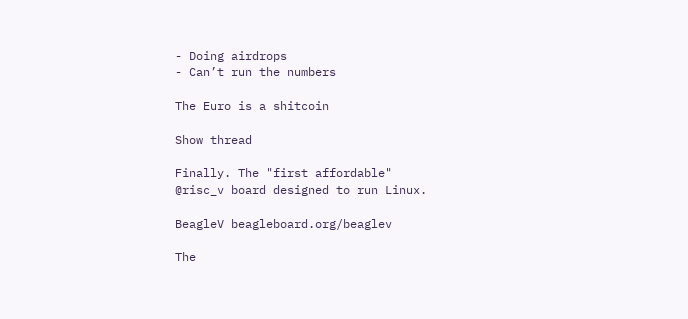- Doing airdrops
- Can’t run the numbers

The Euro is a shitcoin

Show thread

Finally. The "first affordable"
@risc_v board designed to run Linux.

BeagleV beagleboard.org/beaglev

The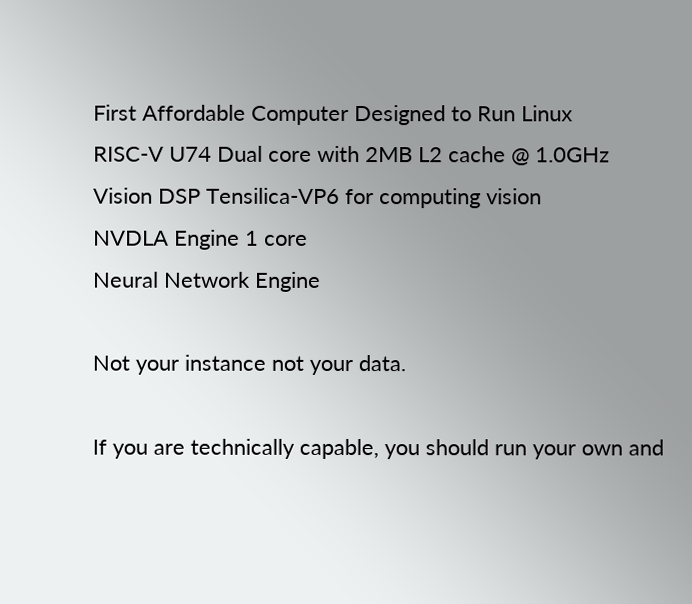First Affordable Computer Designed to Run Linux
RISC-V U74 Dual core with 2MB L2 cache @ 1.0GHz
Vision DSP Tensilica-VP6 for computing vision
NVDLA Engine 1 core
Neural Network Engine

Not your instance not your data.

If you are technically capable, you should run your own and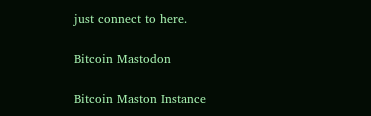just connect to here.

Bitcoin Mastodon

Bitcoin Maston Instance